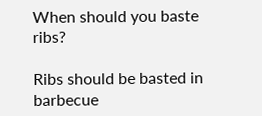When should you baste ribs?

Ribs should be basted in barbecue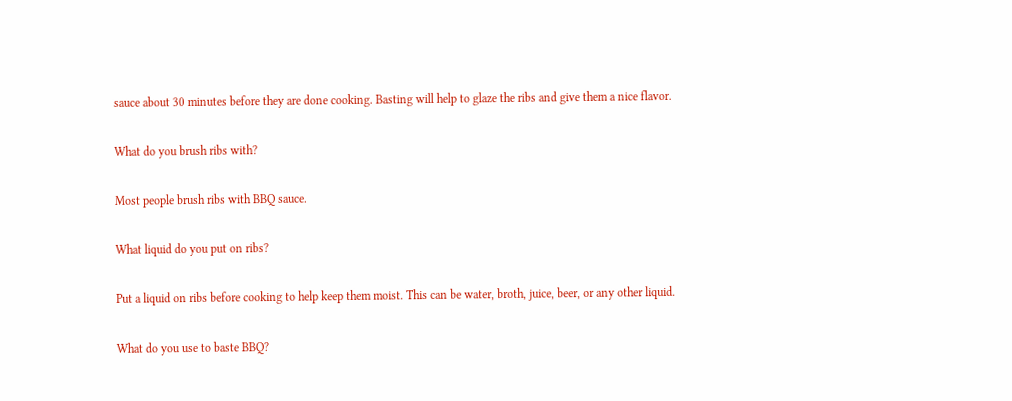sauce about 30 minutes before they are done cooking. Basting will help to glaze the ribs and give them a nice flavor.

What do you brush ribs with?

Most people brush ribs with BBQ sauce.

What liquid do you put on ribs?

Put a liquid on ribs before cooking to help keep them moist. This can be water, broth, juice, beer, or any other liquid.

What do you use to baste BBQ?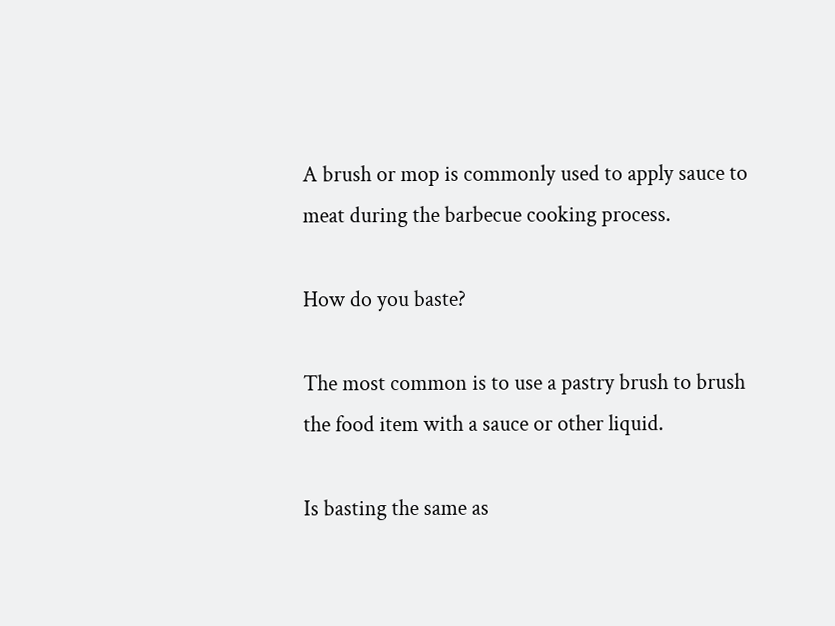A brush or mop is commonly used to apply sauce to meat during the barbecue cooking process.

How do you baste?

The most common is to use a pastry brush to brush the food item with a sauce or other liquid.

Is basting the same as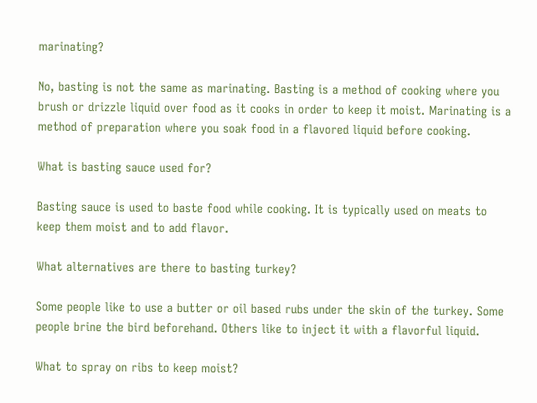marinating?

No, basting is not the same as marinating. Basting is a method of cooking where you brush or drizzle liquid over food as it cooks in order to keep it moist. Marinating is a method of preparation where you soak food in a flavored liquid before cooking.

What is basting sauce used for?

Basting sauce is used to baste food while cooking. It is typically used on meats to keep them moist and to add flavor.

What alternatives are there to basting turkey?

Some people like to use a butter or oil based rubs under the skin of the turkey. Some people brine the bird beforehand. Others like to inject it with a flavorful liquid.

What to spray on ribs to keep moist?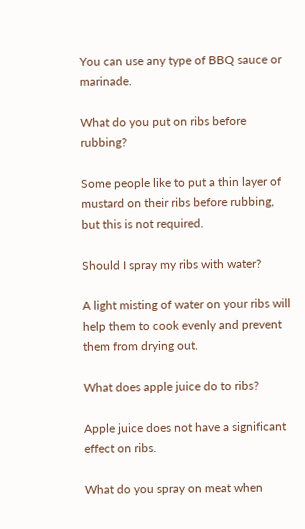You can use any type of BBQ sauce or marinade.

What do you put on ribs before rubbing?

Some people like to put a thin layer of mustard on their ribs before rubbing, but this is not required.

Should I spray my ribs with water?

A light misting of water on your ribs will help them to cook evenly and prevent them from drying out.

What does apple juice do to ribs?

Apple juice does not have a significant effect on ribs.

What do you spray on meat when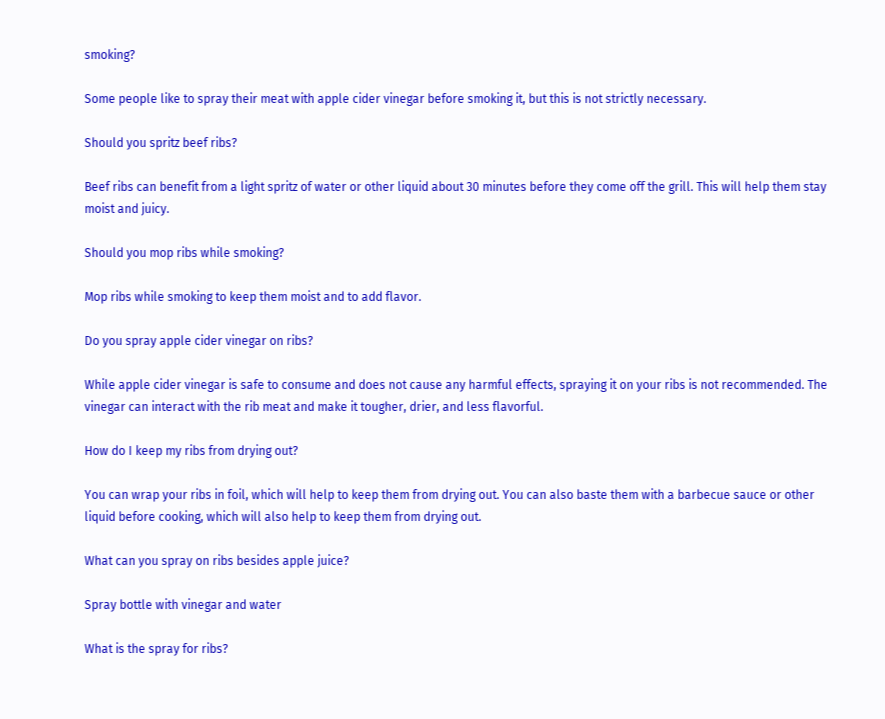smoking?

Some people like to spray their meat with apple cider vinegar before smoking it, but this is not strictly necessary.

Should you spritz beef ribs?

Beef ribs can benefit from a light spritz of water or other liquid about 30 minutes before they come off the grill. This will help them stay moist and juicy.

Should you mop ribs while smoking?

Mop ribs while smoking to keep them moist and to add flavor.

Do you spray apple cider vinegar on ribs?

While apple cider vinegar is safe to consume and does not cause any harmful effects, spraying it on your ribs is not recommended. The vinegar can interact with the rib meat and make it tougher, drier, and less flavorful.

How do I keep my ribs from drying out?

You can wrap your ribs in foil, which will help to keep them from drying out. You can also baste them with a barbecue sauce or other liquid before cooking, which will also help to keep them from drying out.

What can you spray on ribs besides apple juice?

Spray bottle with vinegar and water

What is the spray for ribs?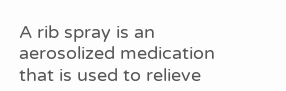A rib spray is an aerosolized medication that is used to relieve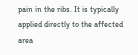pain in the ribs. It is typically applied directly to the affected area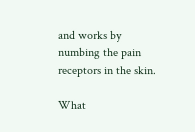and works by numbing the pain receptors in the skin.

What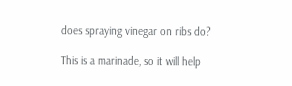does spraying vinegar on ribs do?

This is a marinade, so it will help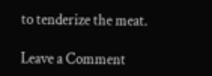to tenderize the meat.

Leave a Comment